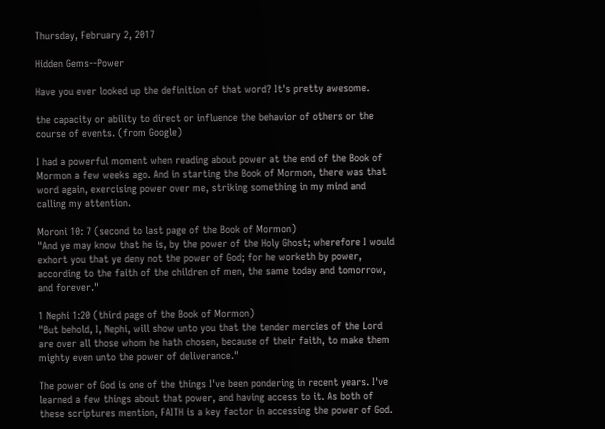Thursday, February 2, 2017

Hidden Gems--Power

Have you ever looked up the definition of that word? It's pretty awesome.

the capacity or ability to direct or influence the behavior of others or the course of events. (from Google)

I had a powerful moment when reading about power at the end of the Book of Mormon a few weeks ago. And in starting the Book of Mormon, there was that word again, exercising power over me, striking something in my mind and calling my attention.

Moroni 10: 7 (second to last page of the Book of Mormon)
"And ye may know that he is, by the power of the Holy Ghost; wherefore I would exhort you that ye deny not the power of God; for he worketh by power, according to the faith of the children of men, the same today and tomorrow, and forever."

1 Nephi 1:20 (third page of the Book of Mormon)
"But behold, I, Nephi, will show unto you that the tender mercies of the Lord are over all those whom he hath chosen, because of their faith, to make them mighty even unto the power of deliverance."

The power of God is one of the things I've been pondering in recent years. I've learned a few things about that power, and having access to it. As both of these scriptures mention, FAITH is a key factor in accessing the power of God.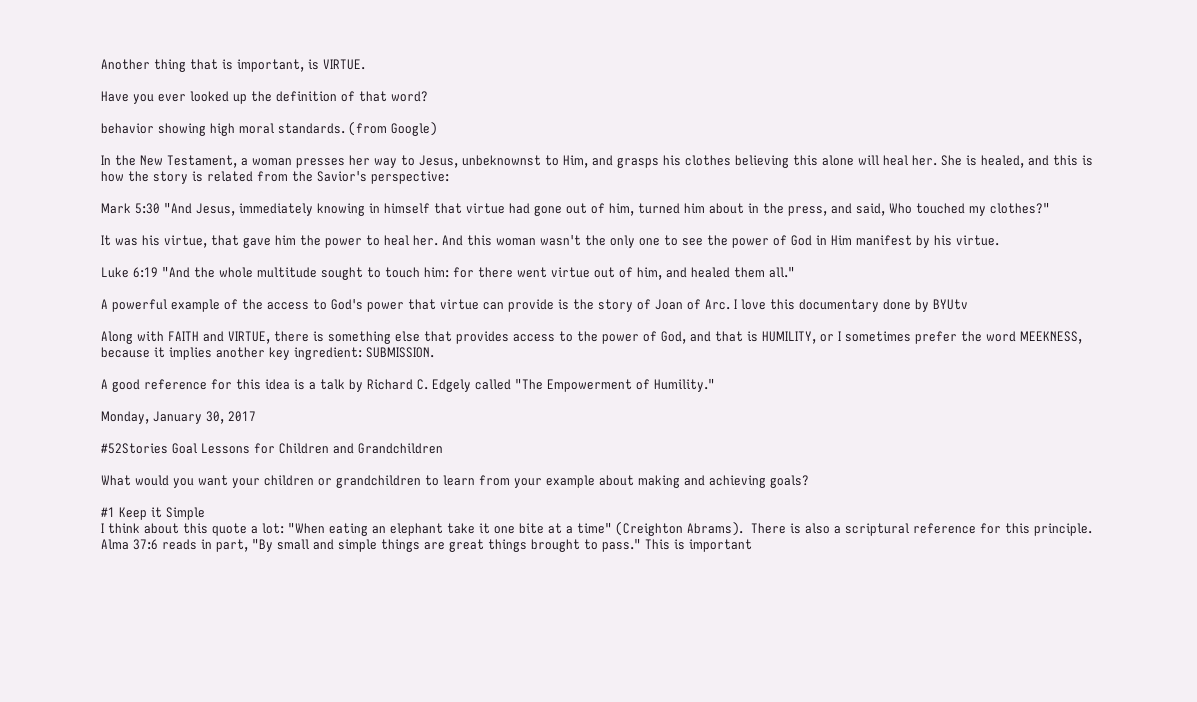Another thing that is important, is VIRTUE.

Have you ever looked up the definition of that word?

behavior showing high moral standards. (from Google)

In the New Testament, a woman presses her way to Jesus, unbeknownst to Him, and grasps his clothes believing this alone will heal her. She is healed, and this is how the story is related from the Savior's perspective:

Mark 5:30 "And Jesus, immediately knowing in himself that virtue had gone out of him, turned him about in the press, and said, Who touched my clothes?"

It was his virtue, that gave him the power to heal her. And this woman wasn't the only one to see the power of God in Him manifest by his virtue.

Luke 6:19 "And the whole multitude sought to touch him: for there went virtue out of him, and healed them all."

A powerful example of the access to God's power that virtue can provide is the story of Joan of Arc. I love this documentary done by BYUtv

Along with FAITH and VIRTUE, there is something else that provides access to the power of God, and that is HUMILITY, or I sometimes prefer the word MEEKNESS, because it implies another key ingredient: SUBMISSION.

A good reference for this idea is a talk by Richard C. Edgely called "The Empowerment of Humility."

Monday, January 30, 2017

#52Stories Goal Lessons for Children and Grandchildren

What would you want your children or grandchildren to learn from your example about making and achieving goals?

#1 Keep it Simple
I think about this quote a lot: "When eating an elephant take it one bite at a time" (Creighton Abrams).  There is also a scriptural reference for this principle. Alma 37:6 reads in part, "By small and simple things are great things brought to pass." This is important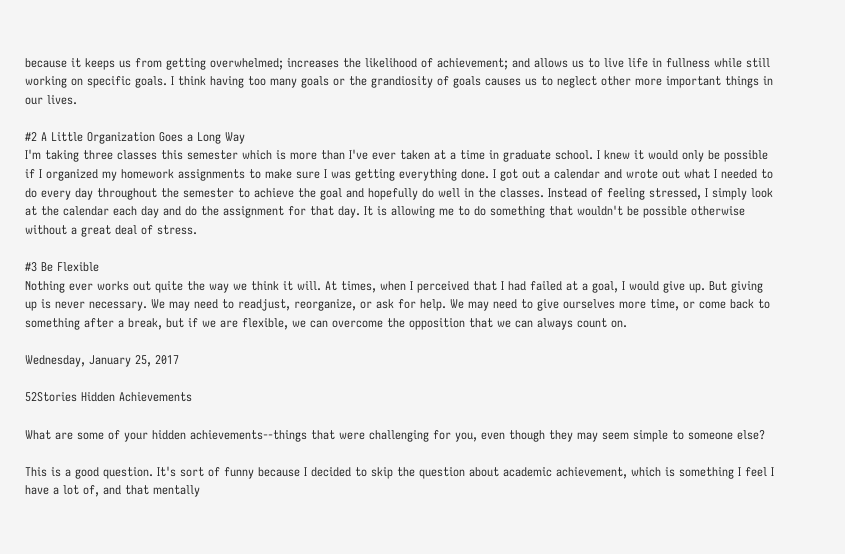because it keeps us from getting overwhelmed; increases the likelihood of achievement; and allows us to live life in fullness while still working on specific goals. I think having too many goals or the grandiosity of goals causes us to neglect other more important things in our lives.

#2 A Little Organization Goes a Long Way
I'm taking three classes this semester which is more than I've ever taken at a time in graduate school. I knew it would only be possible if I organized my homework assignments to make sure I was getting everything done. I got out a calendar and wrote out what I needed to do every day throughout the semester to achieve the goal and hopefully do well in the classes. Instead of feeling stressed, I simply look at the calendar each day and do the assignment for that day. It is allowing me to do something that wouldn't be possible otherwise without a great deal of stress.

#3 Be Flexible
Nothing ever works out quite the way we think it will. At times, when I perceived that I had failed at a goal, I would give up. But giving up is never necessary. We may need to readjust, reorganize, or ask for help. We may need to give ourselves more time, or come back to something after a break, but if we are flexible, we can overcome the opposition that we can always count on.

Wednesday, January 25, 2017

52Stories Hidden Achievements

What are some of your hidden achievements--things that were challenging for you, even though they may seem simple to someone else?

This is a good question. It's sort of funny because I decided to skip the question about academic achievement, which is something I feel I have a lot of, and that mentally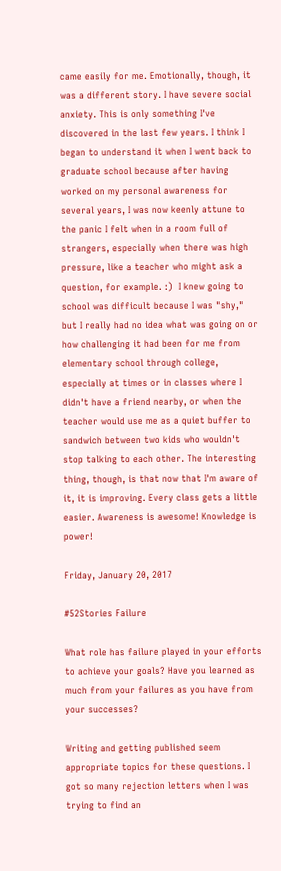came easily for me. Emotionally, though, it was a different story. I have severe social anxiety. This is only something I've discovered in the last few years. I think I began to understand it when I went back to graduate school because after having worked on my personal awareness for several years, I was now keenly attune to the panic I felt when in a room full of strangers, especially when there was high pressure, like a teacher who might ask a question, for example. :)  I knew going to school was difficult because I was "shy," but I really had no idea what was going on or how challenging it had been for me from elementary school through college, especially at times or in classes where I didn't have a friend nearby, or when the teacher would use me as a quiet buffer to sandwich between two kids who wouldn't stop talking to each other. The interesting thing, though, is that now that I'm aware of it, it is improving. Every class gets a little easier. Awareness is awesome! Knowledge is power!

Friday, January 20, 2017

#52Stories Failure

What role has failure played in your efforts to achieve your goals? Have you learned as much from your failures as you have from your successes?

Writing and getting published seem appropriate topics for these questions. I got so many rejection letters when I was trying to find an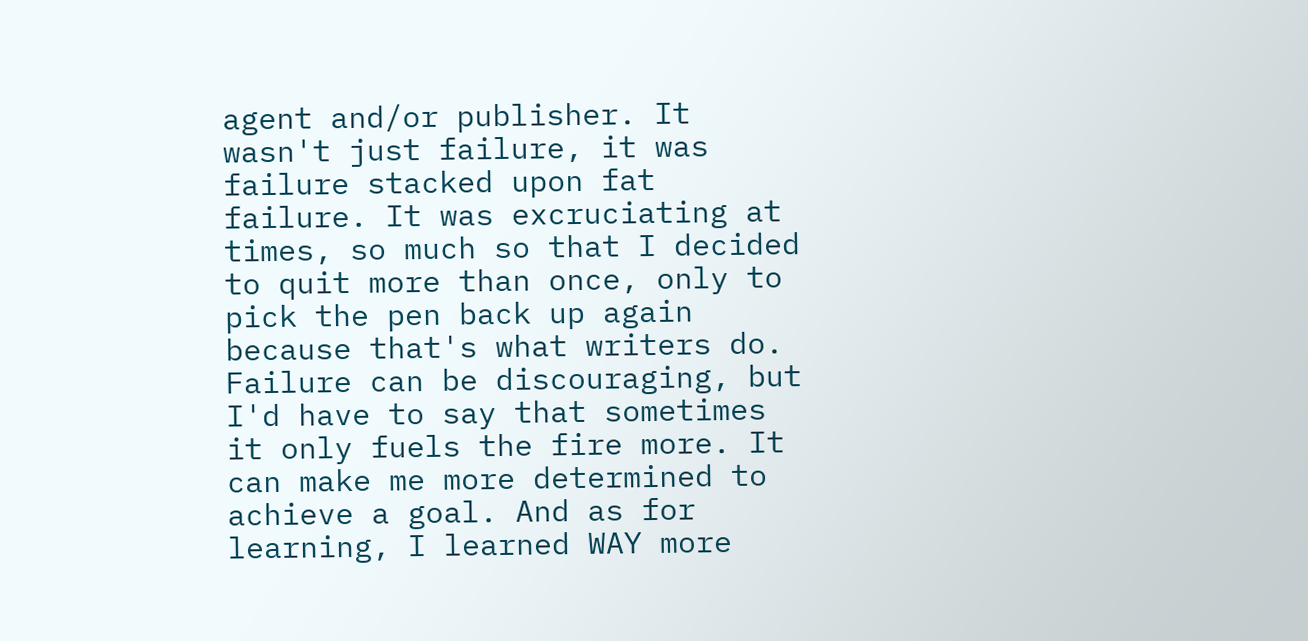agent and/or publisher. It wasn't just failure, it was failure stacked upon fat failure. It was excruciating at times, so much so that I decided to quit more than once, only to pick the pen back up again because that's what writers do. Failure can be discouraging, but I'd have to say that sometimes it only fuels the fire more. It can make me more determined to achieve a goal. And as for learning, I learned WAY more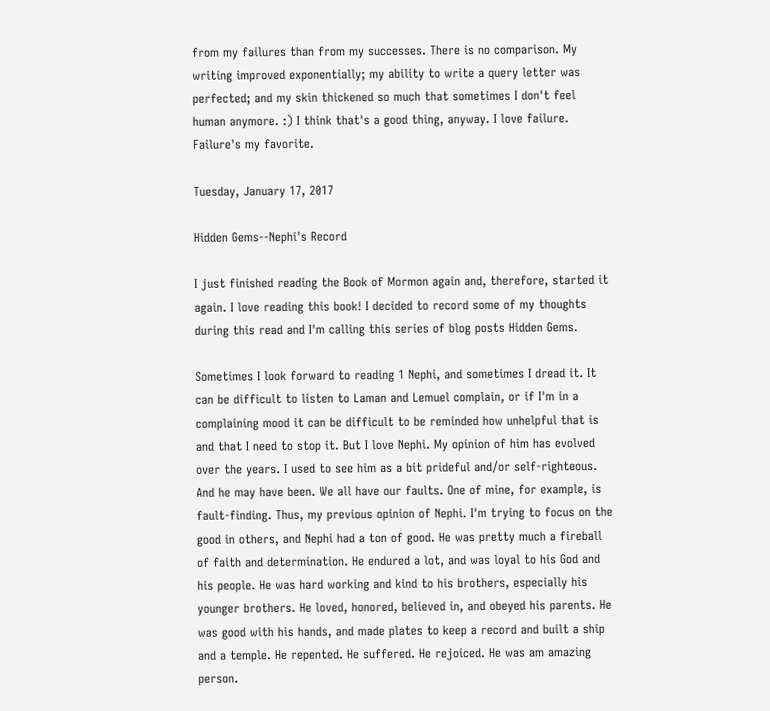from my failures than from my successes. There is no comparison. My writing improved exponentially; my ability to write a query letter was perfected; and my skin thickened so much that sometimes I don't feel human anymore. :) I think that's a good thing, anyway. I love failure. Failure's my favorite.

Tuesday, January 17, 2017

Hidden Gems--Nephi's Record

I just finished reading the Book of Mormon again and, therefore, started it again. I love reading this book! I decided to record some of my thoughts during this read and I'm calling this series of blog posts Hidden Gems.

Sometimes I look forward to reading 1 Nephi, and sometimes I dread it. It can be difficult to listen to Laman and Lemuel complain, or if I'm in a complaining mood it can be difficult to be reminded how unhelpful that is and that I need to stop it. But I love Nephi. My opinion of him has evolved over the years. I used to see him as a bit prideful and/or self-righteous. And he may have been. We all have our faults. One of mine, for example, is fault-finding. Thus, my previous opinion of Nephi. I'm trying to focus on the good in others, and Nephi had a ton of good. He was pretty much a fireball of faith and determination. He endured a lot, and was loyal to his God and his people. He was hard working and kind to his brothers, especially his younger brothers. He loved, honored, believed in, and obeyed his parents. He was good with his hands, and made plates to keep a record and built a ship and a temple. He repented. He suffered. He rejoiced. He was am amazing person.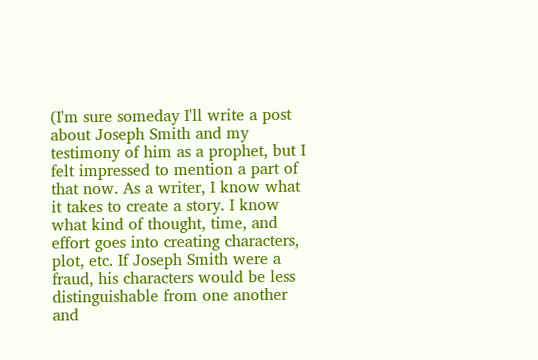(I'm sure someday I'll write a post about Joseph Smith and my testimony of him as a prophet, but I felt impressed to mention a part of that now. As a writer, I know what it takes to create a story. I know what kind of thought, time, and effort goes into creating characters, plot, etc. If Joseph Smith were a fraud, his characters would be less distinguishable from one another and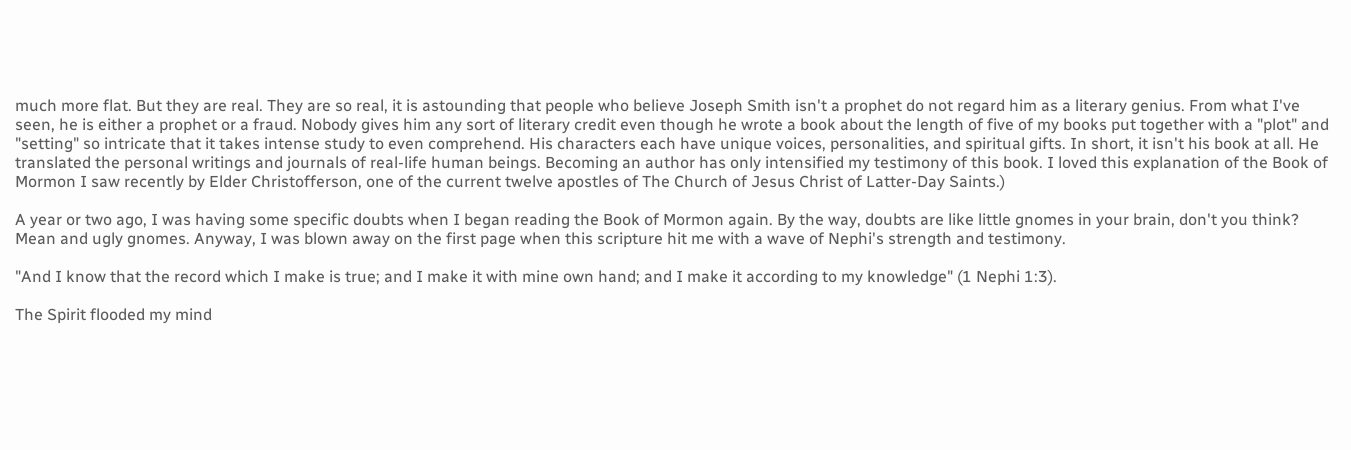much more flat. But they are real. They are so real, it is astounding that people who believe Joseph Smith isn't a prophet do not regard him as a literary genius. From what I've seen, he is either a prophet or a fraud. Nobody gives him any sort of literary credit even though he wrote a book about the length of five of my books put together with a "plot" and "setting" so intricate that it takes intense study to even comprehend. His characters each have unique voices, personalities, and spiritual gifts. In short, it isn't his book at all. He translated the personal writings and journals of real-life human beings. Becoming an author has only intensified my testimony of this book. I loved this explanation of the Book of Mormon I saw recently by Elder Christofferson, one of the current twelve apostles of The Church of Jesus Christ of Latter-Day Saints.)

A year or two ago, I was having some specific doubts when I began reading the Book of Mormon again. By the way, doubts are like little gnomes in your brain, don't you think? Mean and ugly gnomes. Anyway, I was blown away on the first page when this scripture hit me with a wave of Nephi's strength and testimony.

"And I know that the record which I make is true; and I make it with mine own hand; and I make it according to my knowledge" (1 Nephi 1:3).

The Spirit flooded my mind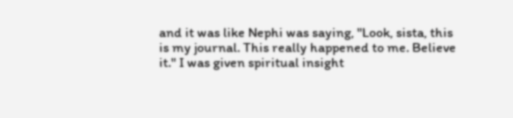and it was like Nephi was saying, "Look, sista, this is my journal. This really happened to me. Believe it." I was given spiritual insight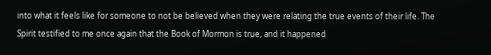into what it feels like for someone to not be believed when they were relating the true events of their life. The Spirit testified to me once again that the Book of Mormon is true, and it happened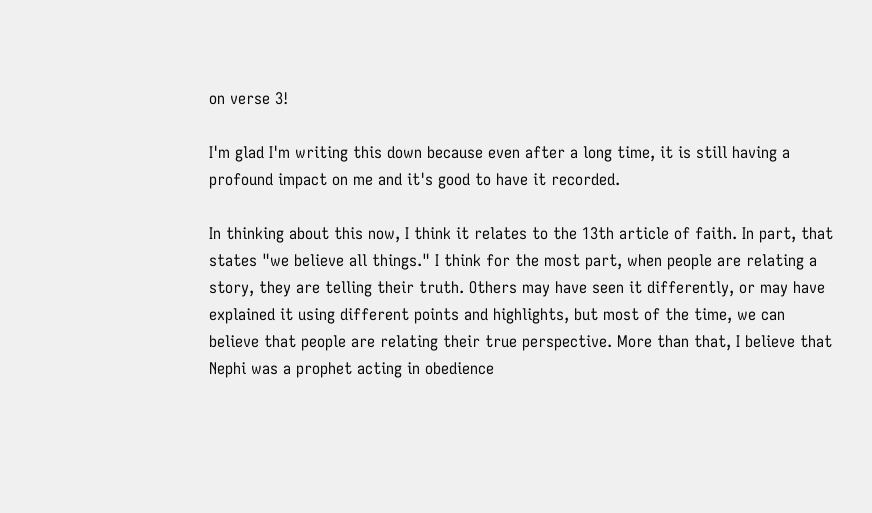on verse 3!

I'm glad I'm writing this down because even after a long time, it is still having a profound impact on me and it's good to have it recorded.

In thinking about this now, I think it relates to the 13th article of faith. In part, that states "we believe all things." I think for the most part, when people are relating a story, they are telling their truth. Others may have seen it differently, or may have explained it using different points and highlights, but most of the time, we can believe that people are relating their true perspective. More than that, I believe that Nephi was a prophet acting in obedience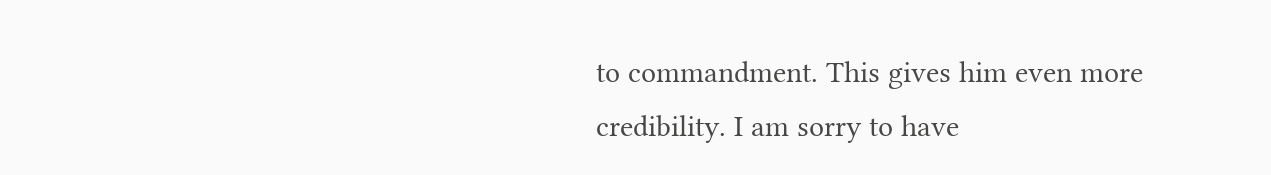to commandment. This gives him even more credibility. I am sorry to have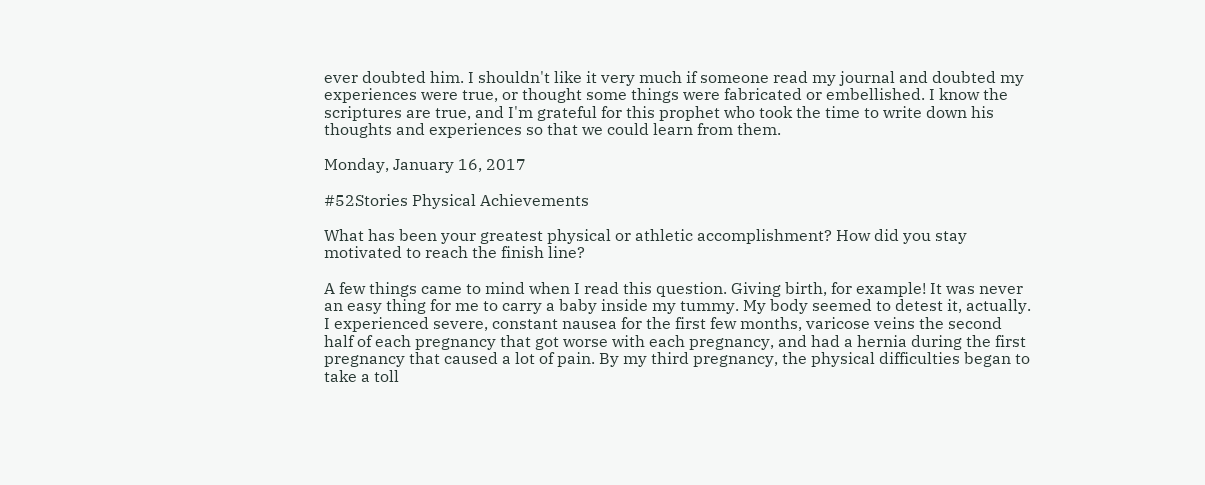ever doubted him. I shouldn't like it very much if someone read my journal and doubted my experiences were true, or thought some things were fabricated or embellished. I know the scriptures are true, and I'm grateful for this prophet who took the time to write down his thoughts and experiences so that we could learn from them.

Monday, January 16, 2017

#52Stories Physical Achievements

What has been your greatest physical or athletic accomplishment? How did you stay motivated to reach the finish line?

A few things came to mind when I read this question. Giving birth, for example! It was never an easy thing for me to carry a baby inside my tummy. My body seemed to detest it, actually. I experienced severe, constant nausea for the first few months, varicose veins the second half of each pregnancy that got worse with each pregnancy, and had a hernia during the first pregnancy that caused a lot of pain. By my third pregnancy, the physical difficulties began to take a toll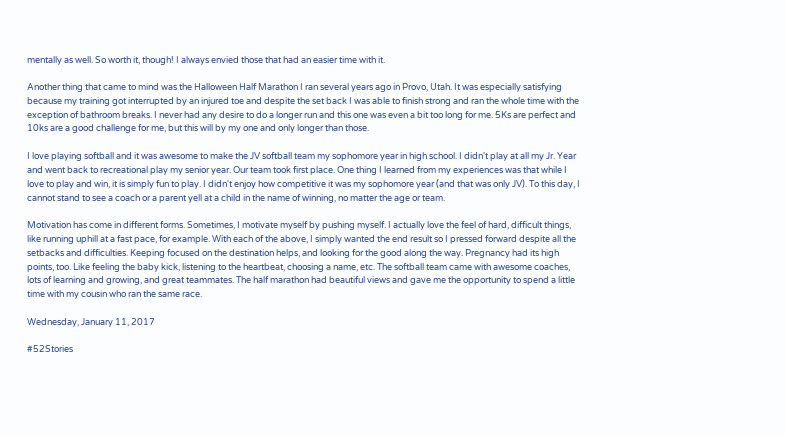mentally as well. So worth it, though! I always envied those that had an easier time with it.

Another thing that came to mind was the Halloween Half Marathon I ran several years ago in Provo, Utah. It was especially satisfying because my training got interrupted by an injured toe and despite the set back I was able to finish strong and ran the whole time with the exception of bathroom breaks. I never had any desire to do a longer run and this one was even a bit too long for me. 5Ks are perfect and 10ks are a good challenge for me, but this will by my one and only longer than those.

I love playing softball and it was awesome to make the JV softball team my sophomore year in high school. I didn't play at all my Jr. Year and went back to recreational play my senior year. Our team took first place. One thing I learned from my experiences was that while I love to play and win, it is simply fun to play. I didn't enjoy how competitive it was my sophomore year (and that was only JV). To this day, I cannot stand to see a coach or a parent yell at a child in the name of winning, no matter the age or team.

Motivation has come in different forms. Sometimes, I motivate myself by pushing myself. I actually love the feel of hard, difficult things, like running uphill at a fast pace, for example. With each of the above, I simply wanted the end result so I pressed forward despite all the setbacks and difficulties. Keeping focused on the destination helps, and looking for the good along the way. Pregnancy had its high points, too. Like feeling the baby kick, listening to the heartbeat, choosing a name, etc. The softball team came with awesome coaches, lots of learning and growing, and great teammates. The half marathon had beautiful views and gave me the opportunity to spend a little time with my cousin who ran the same race.

Wednesday, January 11, 2017

#52Stories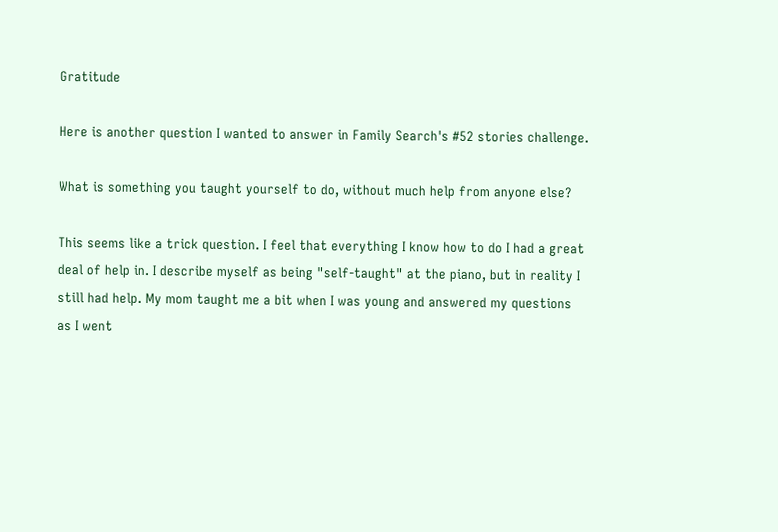Gratitude

Here is another question I wanted to answer in Family Search's #52 stories challenge.

What is something you taught yourself to do, without much help from anyone else?

This seems like a trick question. I feel that everything I know how to do I had a great deal of help in. I describe myself as being "self-taught" at the piano, but in reality I still had help. My mom taught me a bit when I was young and answered my questions as I went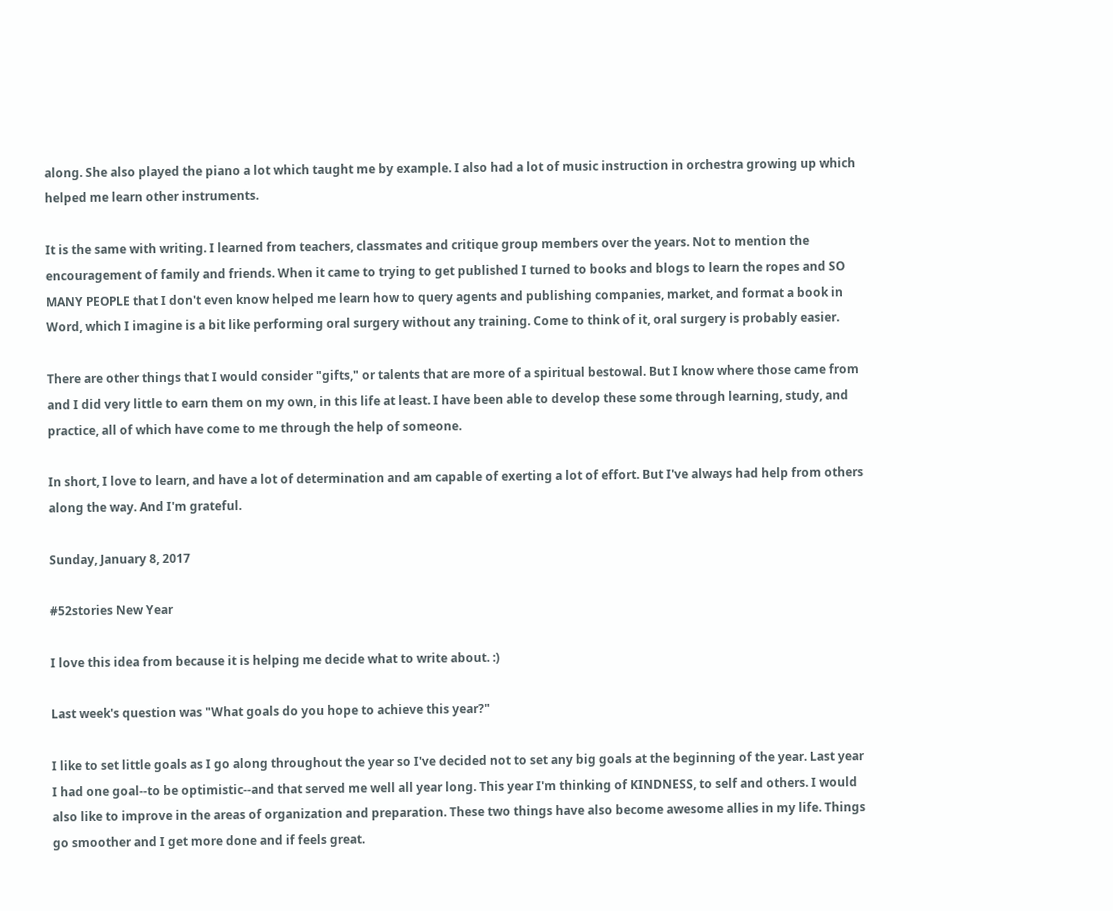along. She also played the piano a lot which taught me by example. I also had a lot of music instruction in orchestra growing up which helped me learn other instruments.

It is the same with writing. I learned from teachers, classmates and critique group members over the years. Not to mention the encouragement of family and friends. When it came to trying to get published I turned to books and blogs to learn the ropes and SO MANY PEOPLE that I don't even know helped me learn how to query agents and publishing companies, market, and format a book in Word, which I imagine is a bit like performing oral surgery without any training. Come to think of it, oral surgery is probably easier.

There are other things that I would consider "gifts," or talents that are more of a spiritual bestowal. But I know where those came from and I did very little to earn them on my own, in this life at least. I have been able to develop these some through learning, study, and practice, all of which have come to me through the help of someone.

In short, I love to learn, and have a lot of determination and am capable of exerting a lot of effort. But I've always had help from others along the way. And I'm grateful.

Sunday, January 8, 2017

#52stories New Year

I love this idea from because it is helping me decide what to write about. :)

Last week's question was "What goals do you hope to achieve this year?"

I like to set little goals as I go along throughout the year so I've decided not to set any big goals at the beginning of the year. Last year I had one goal--to be optimistic--and that served me well all year long. This year I'm thinking of KINDNESS, to self and others. I would also like to improve in the areas of organization and preparation. These two things have also become awesome allies in my life. Things go smoother and I get more done and if feels great.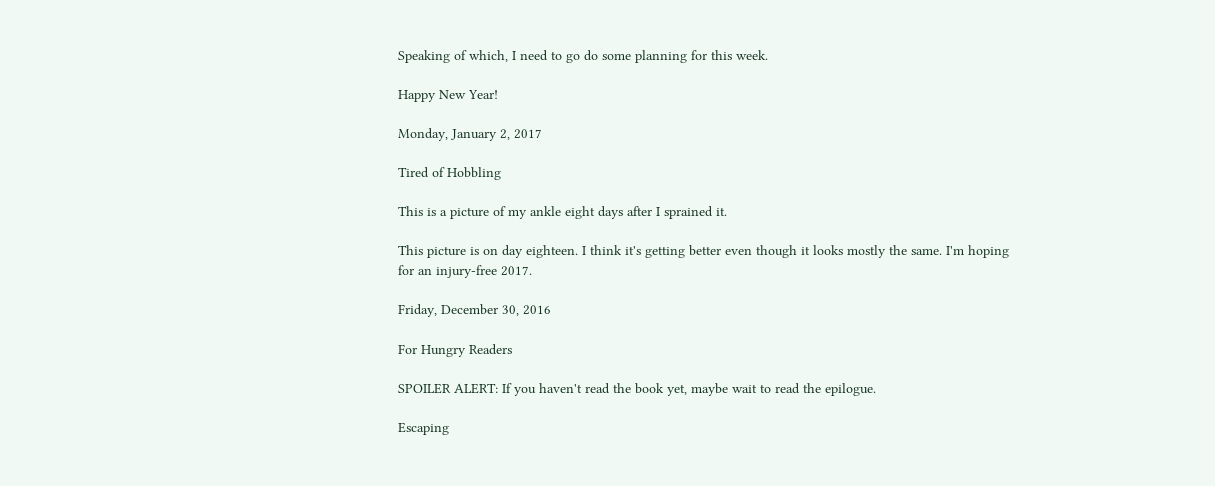Speaking of which, I need to go do some planning for this week.

Happy New Year!

Monday, January 2, 2017

Tired of Hobbling

This is a picture of my ankle eight days after I sprained it.

This picture is on day eighteen. I think it's getting better even though it looks mostly the same. I'm hoping for an injury-free 2017.

Friday, December 30, 2016

For Hungry Readers

SPOILER ALERT: If you haven't read the book yet, maybe wait to read the epilogue.

Escaping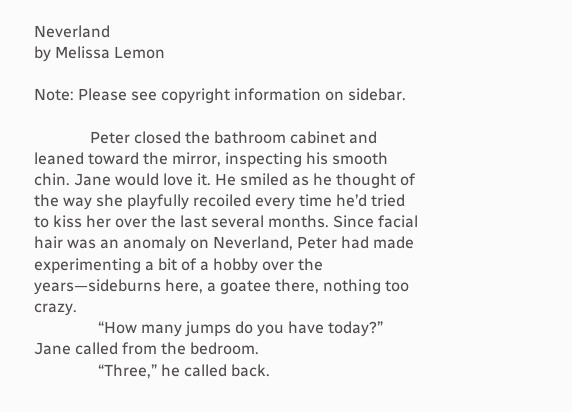Neverland
by Melissa Lemon

Note: Please see copyright information on sidebar.

              Peter closed the bathroom cabinet and leaned toward the mirror, inspecting his smooth chin. Jane would love it. He smiled as he thought of the way she playfully recoiled every time he’d tried to kiss her over the last several months. Since facial hair was an anomaly on Neverland, Peter had made experimenting a bit of a hobby over the years—sideburns here, a goatee there, nothing too crazy.
                “How many jumps do you have today?” Jane called from the bedroom.
                “Three,” he called back.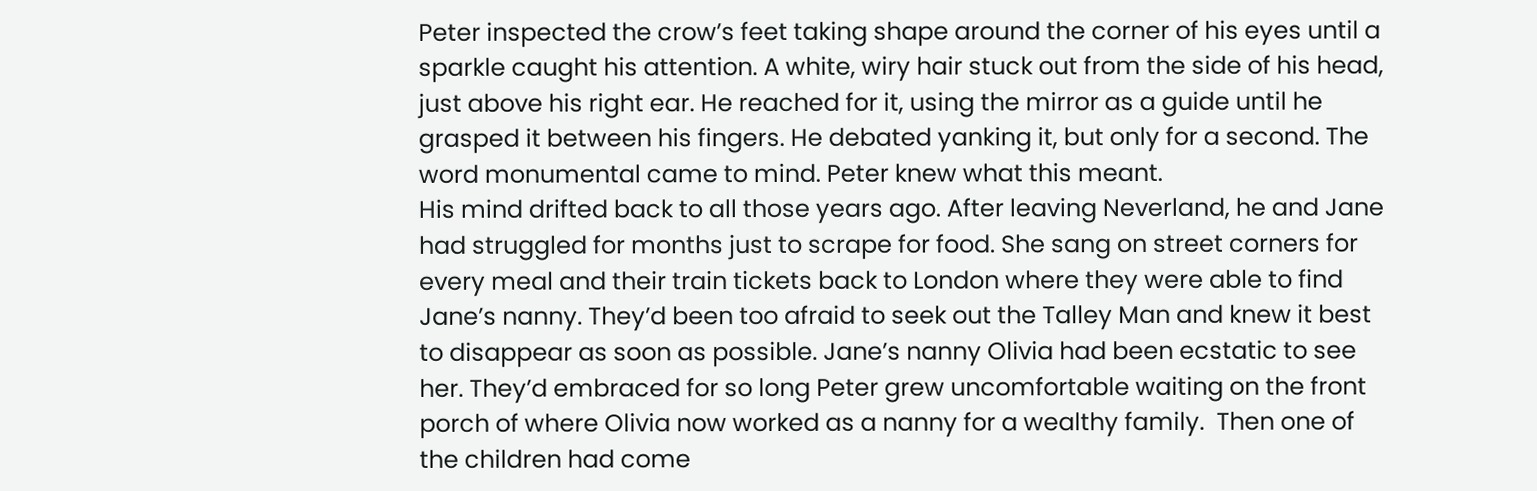Peter inspected the crow’s feet taking shape around the corner of his eyes until a sparkle caught his attention. A white, wiry hair stuck out from the side of his head, just above his right ear. He reached for it, using the mirror as a guide until he grasped it between his fingers. He debated yanking it, but only for a second. The word monumental came to mind. Peter knew what this meant.
His mind drifted back to all those years ago. After leaving Neverland, he and Jane had struggled for months just to scrape for food. She sang on street corners for every meal and their train tickets back to London where they were able to find Jane’s nanny. They’d been too afraid to seek out the Talley Man and knew it best to disappear as soon as possible. Jane’s nanny Olivia had been ecstatic to see her. They’d embraced for so long Peter grew uncomfortable waiting on the front porch of where Olivia now worked as a nanny for a wealthy family.  Then one of the children had come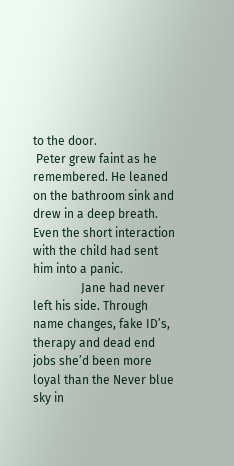to the door.
 Peter grew faint as he remembered. He leaned on the bathroom sink and drew in a deep breath. Even the short interaction with the child had sent him into a panic.
                Jane had never left his side. Through name changes, fake ID’s, therapy and dead end jobs she’d been more loyal than the Never blue sky in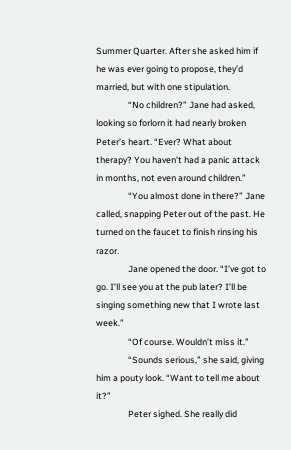Summer Quarter. After she asked him if he was ever going to propose, they’d married, but with one stipulation.
                “No children?” Jane had asked, looking so forlorn it had nearly broken Peter’s heart. “Ever? What about therapy? You haven’t had a panic attack in months, not even around children.”
                “You almost done in there?” Jane called, snapping Peter out of the past. He turned on the faucet to finish rinsing his razor.
                Jane opened the door. “I’ve got to go. I’ll see you at the pub later? I’ll be singing something new that I wrote last week.”
                “Of course. Wouldn’t miss it.”
                “Sounds serious,” she said, giving him a pouty look. “Want to tell me about it?”
                Peter sighed. She really did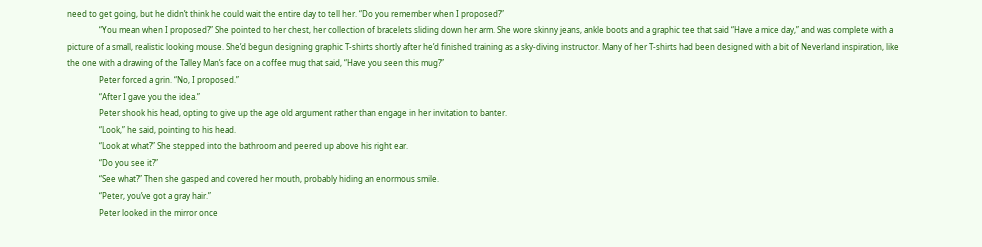need to get going, but he didn’t think he could wait the entire day to tell her. “Do you remember when I proposed?”
                “You mean when I proposed?” She pointed to her chest, her collection of bracelets sliding down her arm. She wore skinny jeans, ankle boots and a graphic tee that said “Have a mice day,” and was complete with a picture of a small, realistic looking mouse. She’d begun designing graphic T-shirts shortly after he’d finished training as a sky-diving instructor. Many of her T-shirts had been designed with a bit of Neverland inspiration, like the one with a drawing of the Talley Man’s face on a coffee mug that said, “Have you seen this mug?”
                Peter forced a grin. “No, I proposed.”
                “After I gave you the idea.”
                Peter shook his head, opting to give up the age old argument rather than engage in her invitation to banter.
                “Look,” he said, pointing to his head.
                “Look at what?” She stepped into the bathroom and peered up above his right ear.
                “Do you see it?”
                “See what?” Then she gasped and covered her mouth, probably hiding an enormous smile.
                “Peter, you’ve got a gray hair.”
                Peter looked in the mirror once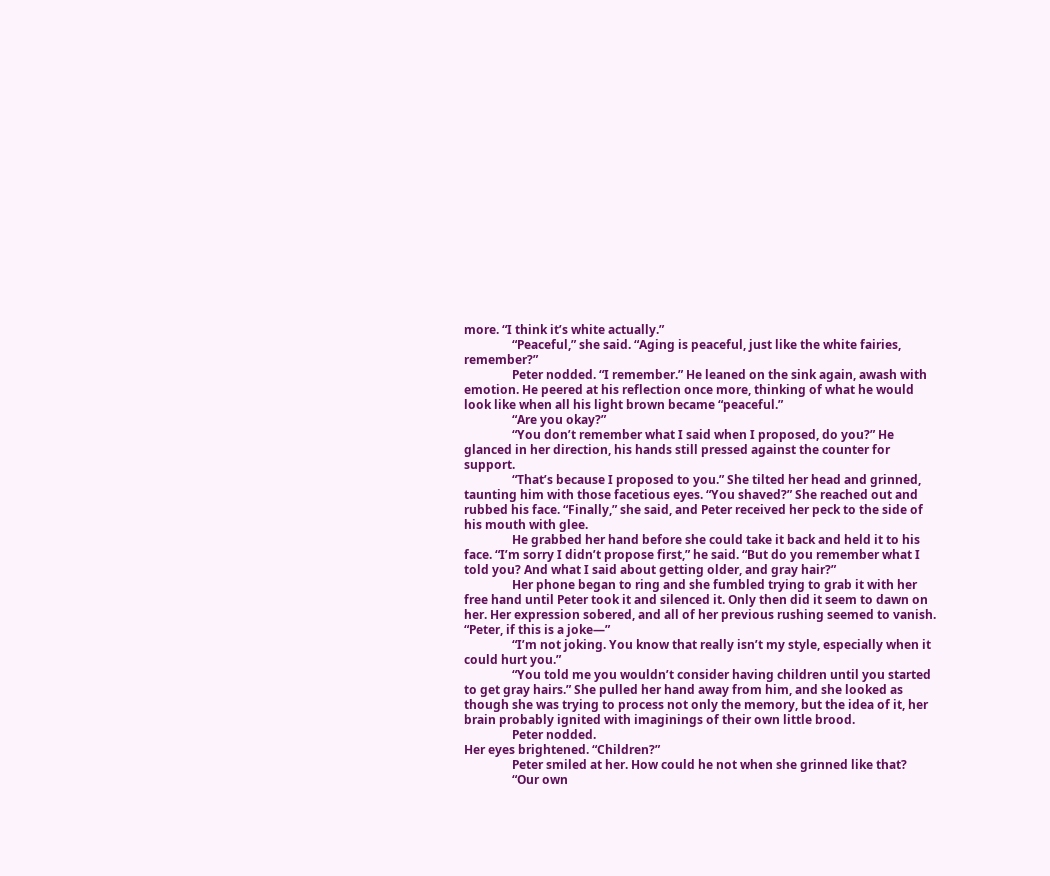more. “I think it’s white actually.”
                “Peaceful,” she said. “Aging is peaceful, just like the white fairies, remember?”
                Peter nodded. “I remember.” He leaned on the sink again, awash with emotion. He peered at his reflection once more, thinking of what he would look like when all his light brown became “peaceful.”
                “Are you okay?”
                “You don’t remember what I said when I proposed, do you?” He glanced in her direction, his hands still pressed against the counter for support.
                “That’s because I proposed to you.” She tilted her head and grinned, taunting him with those facetious eyes. “You shaved?” She reached out and rubbed his face. “Finally,” she said, and Peter received her peck to the side of his mouth with glee.
                He grabbed her hand before she could take it back and held it to his face. “I’m sorry I didn’t propose first,” he said. “But do you remember what I told you? And what I said about getting older, and gray hair?”
                Her phone began to ring and she fumbled trying to grab it with her free hand until Peter took it and silenced it. Only then did it seem to dawn on her. Her expression sobered, and all of her previous rushing seemed to vanish. “Peter, if this is a joke—”
                “I’m not joking. You know that really isn’t my style, especially when it could hurt you.”
                “You told me you wouldn’t consider having children until you started to get gray hairs.” She pulled her hand away from him, and she looked as though she was trying to process not only the memory, but the idea of it, her brain probably ignited with imaginings of their own little brood.
                Peter nodded.
Her eyes brightened. “Children?”
                Peter smiled at her. How could he not when she grinned like that?
                “Our own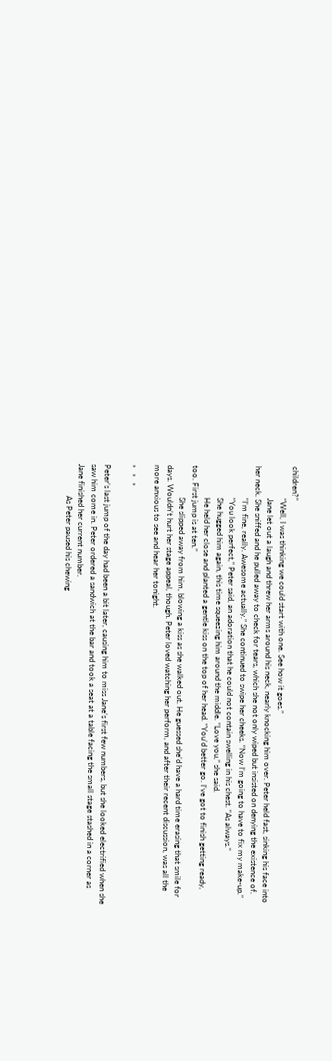children?”
                “Well, I was thinking we could start with one. See how it goes.”
                Jane let out a laugh and threw her arms around his neck, nearly knocking him over. Peter held fast, sinking his face into her neck. She sniffed and he pulled away to check for tears, which she not only wiped but insisted on denying the existence of.
                “I’m fine, really. Awesome actually.” She continued to swipe her cheeks. “Now I’m going to have to fix my make-up.”
                “You look perfect,” Peter said, an adoration that he could not contain swelling in his chest. “As always.”
                She hugged him again, this time squeezing him around the middle. “Love you,” she said.
                He held her close and planted a gentle kiss on the top of her head. “You’d better go. I’ve got to finish getting ready, too. First jump is at ten.”
                She slipped away from him, blowing a kiss as she walked out. He guessed she’d have a hard time erasing that smile for days. Wouldn’t hurt her stage appeal, though. Peter loved watching her perform, and after their recent discussion, was all the more anxious to see and hear her tonight.

*   *   *

Peter’s last jump of the day had been a bit later, causing him to miss Jane’s first few numbers, but she looked electrified when she saw him come in. Peter ordered a sandwich at the bar and took a seat at a table facing the small stage stashed in a corner as Jane finished her current number.
                As Peter paused his chewing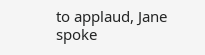to applaud, Jane spoke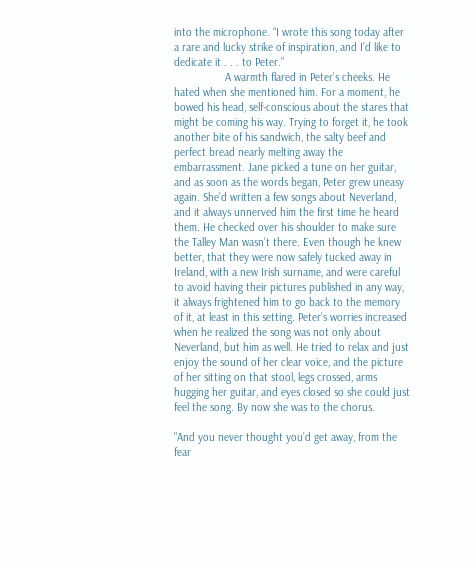into the microphone. “I wrote this song today after a rare and lucky strike of inspiration, and I’d like to dedicate it . . . to Peter.”
                 A warmth flared in Peter’s cheeks. He hated when she mentioned him. For a moment, he bowed his head, self-conscious about the stares that might be coming his way. Trying to forget it, he took another bite of his sandwich, the salty beef and perfect bread nearly melting away the embarrassment. Jane picked a tune on her guitar, and as soon as the words began, Peter grew uneasy again. She’d written a few songs about Neverland, and it always unnerved him the first time he heard them. He checked over his shoulder to make sure the Talley Man wasn’t there. Even though he knew better, that they were now safely tucked away in Ireland, with a new Irish surname, and were careful to avoid having their pictures published in any way, it always frightened him to go back to the memory of it, at least in this setting. Peter’s worries increased when he realized the song was not only about Neverland, but him as well. He tried to relax and just enjoy the sound of her clear voice, and the picture of her sitting on that stool, legs crossed, arms hugging her guitar, and eyes closed so she could just feel the song. By now she was to the chorus.

"And you never thought you’d get away, from the fear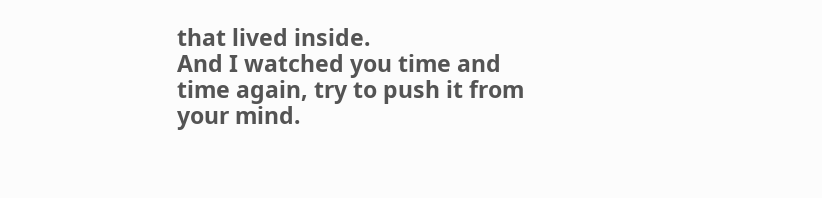that lived inside.
And I watched you time and time again, try to push it from your mind.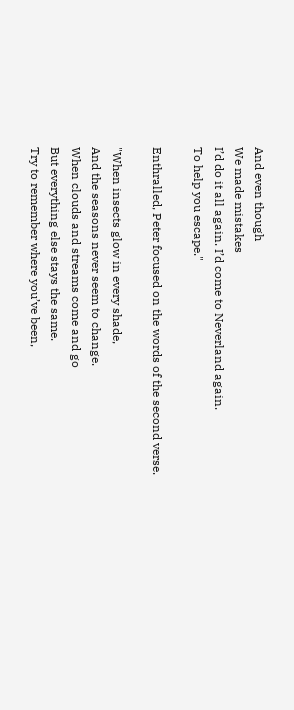And even though
We made mistakes
I’d do it all again. I’d come to Neverland again.
To help you escape."

Enthralled, Peter focused on the words of the second verse.

"When insects glow in every shade,
And the seasons never seem to change.
When clouds and streams come and go
But everything else stays the same.
Try to remember where you’ve been,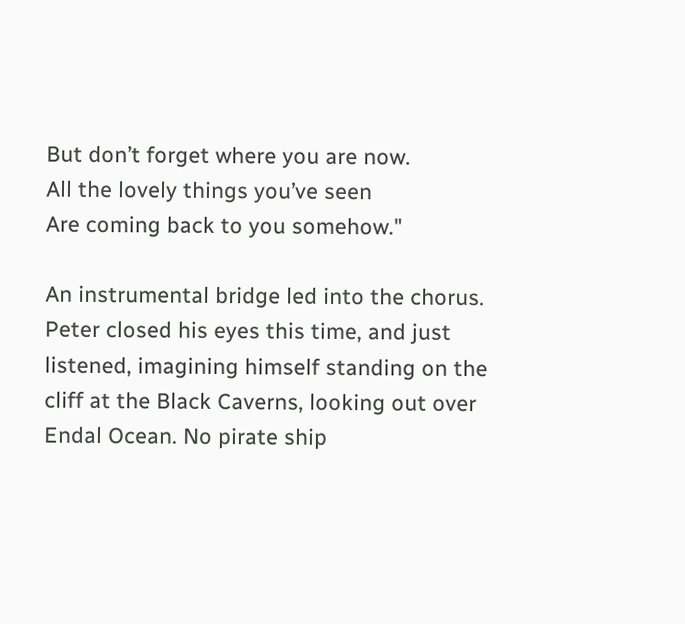But don’t forget where you are now.
All the lovely things you’ve seen
Are coming back to you somehow."

An instrumental bridge led into the chorus. Peter closed his eyes this time, and just listened, imagining himself standing on the cliff at the Black Caverns, looking out over Endal Ocean. No pirate ship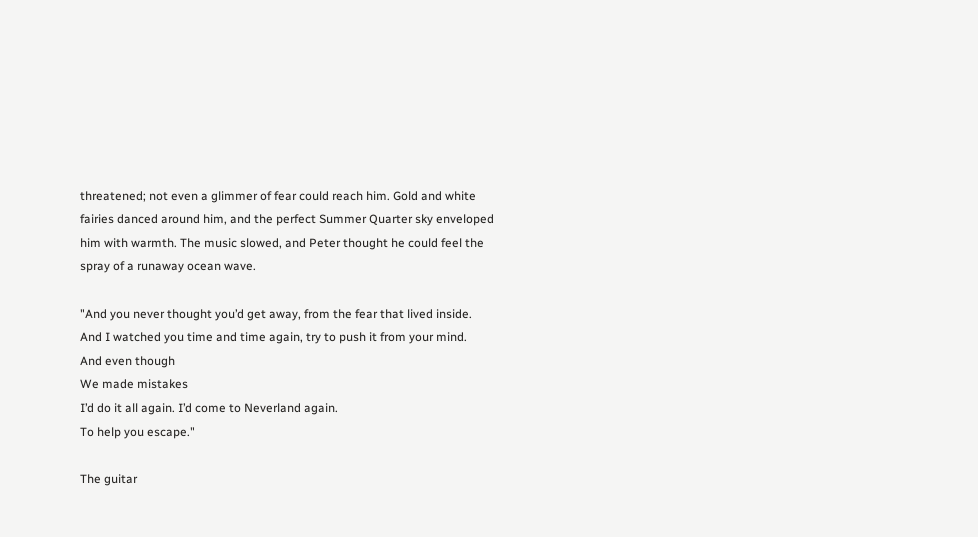threatened; not even a glimmer of fear could reach him. Gold and white fairies danced around him, and the perfect Summer Quarter sky enveloped him with warmth. The music slowed, and Peter thought he could feel the spray of a runaway ocean wave.

"And you never thought you’d get away, from the fear that lived inside.
And I watched you time and time again, try to push it from your mind.
And even though
We made mistakes
I’d do it all again. I’d come to Neverland again.
To help you escape."

The guitar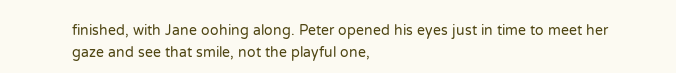finished, with Jane oohing along. Peter opened his eyes just in time to meet her gaze and see that smile, not the playful one,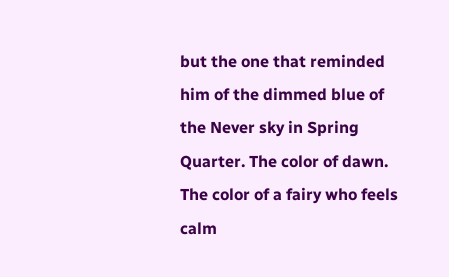but the one that reminded him of the dimmed blue of the Never sky in Spring Quarter. The color of dawn. The color of a fairy who feels calm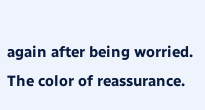again after being worried. The color of reassurance.